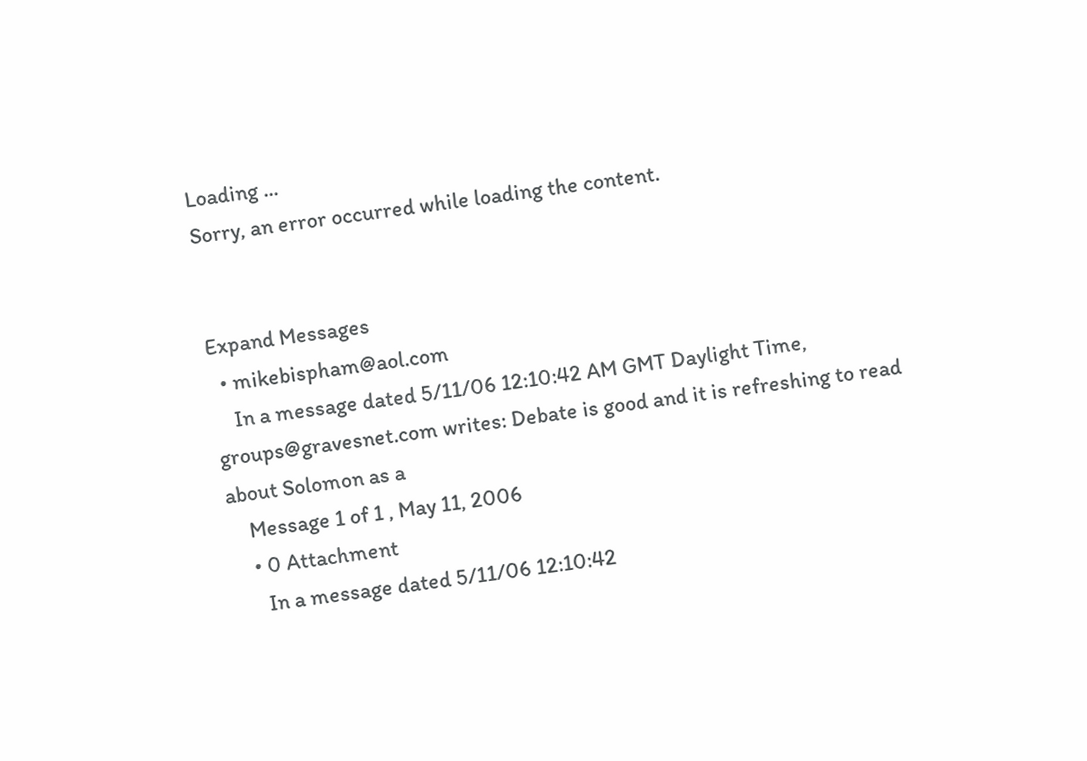Loading ...
Sorry, an error occurred while loading the content.


Expand Messages
  • mikebispham@aol.com
    In a message dated 5/11/06 12:10:42 AM GMT Daylight Time, groups@gravesnet.com writes: Debate is good and it is refreshing to read about Solomon as a
    Message 1 of 1 , May 11, 2006
    • 0 Attachment
      In a message dated 5/11/06 12:10:42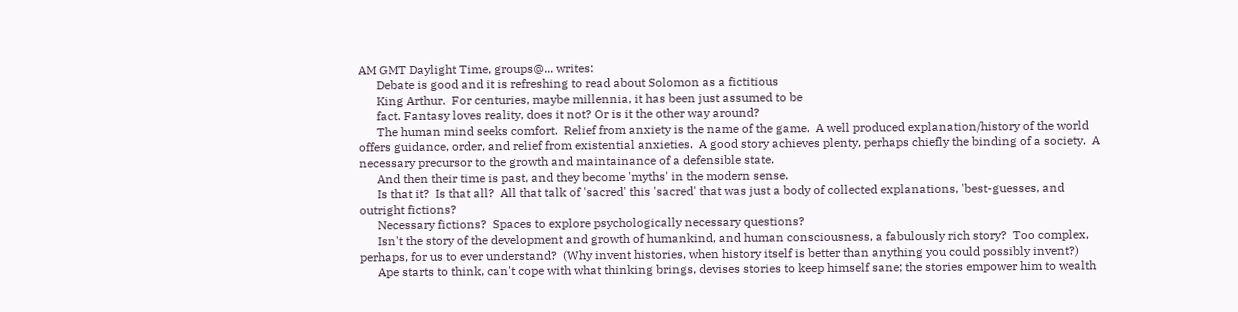AM GMT Daylight Time, groups@... writes:
      Debate is good and it is refreshing to read about Solomon as a fictitious
      King Arthur.  For centuries, maybe millennia, it has been just assumed to be
      fact. Fantasy loves reality, does it not? Or is it the other way around?
      The human mind seeks comfort.  Relief from anxiety is the name of the game.  A well produced explanation/history of the world offers guidance, order, and relief from existential anxieties.  A good story achieves plenty, perhaps chiefly the binding of a society.  A necessary precursor to the growth and maintainance of a defensible state.
      And then their time is past, and they become 'myths' in the modern sense.
      Is that it?  Is that all?  All that talk of 'sacred' this 'sacred' that was just a body of collected explanations, 'best-guesses, and outright fictions?
      Necessary fictions?  Spaces to explore psychologically necessary questions?
      Isn't the story of the development and growth of humankind, and human consciousness, a fabulously rich story?  Too complex, perhaps, for us to ever understand?  (Why invent histories, when history itself is better than anything you could possibly invent?)
      Ape starts to think, can't cope with what thinking brings, devises stories to keep himself sane; the stories empower him to wealth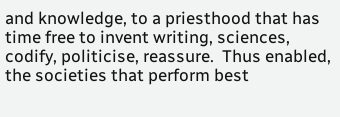and knowledge, to a priesthood that has time free to invent writing, sciences, codify, politicise, reassure.  Thus enabled, the societies that perform best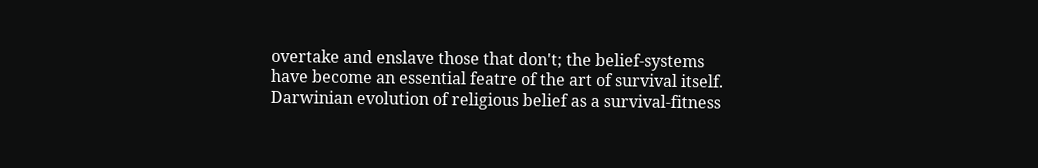overtake and enslave those that don't; the belief-systems have become an essential featre of the art of survival itself.  Darwinian evolution of religious belief as a survival-fitness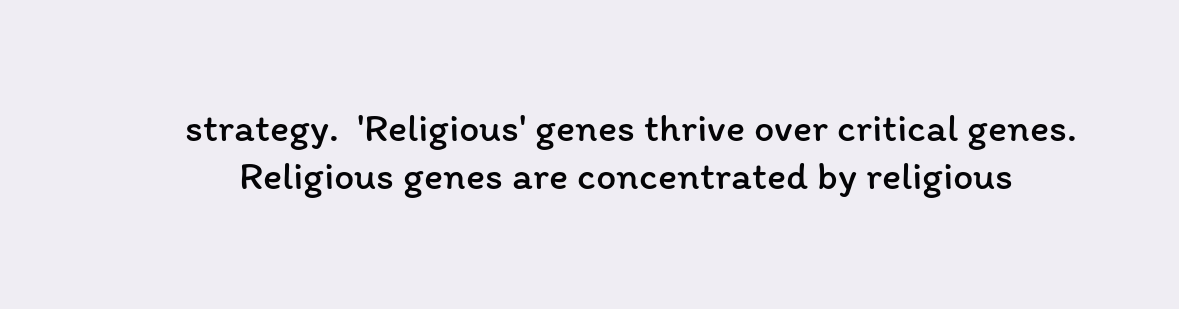strategy.  'Religious' genes thrive over critical genes.
      Religious genes are concentrated by religious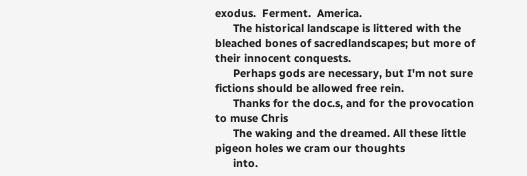exodus.  Ferment.  America.
      The historical landscape is littered with the bleached bones of sacredlandscapes; but more of their innocent conquests.
      Perhaps gods are necessary, but I'm not sure fictions should be allowed free rein.
      Thanks for the doc.s, and for the provocation to muse Chris
      The waking and the dreamed. All these little pigeon holes we cram our thoughts
      into.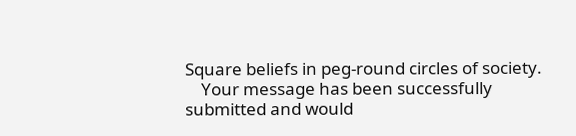Square beliefs in peg-round circles of society.
    Your message has been successfully submitted and would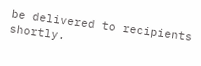be delivered to recipients shortly.